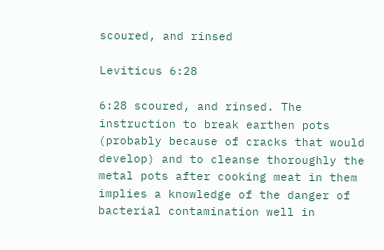scoured, and rinsed

Leviticus 6:28

6:28 scoured, and rinsed. The instruction to break earthen pots (probably because of cracks that would develop) and to cleanse thoroughly the metal pots after cooking meat in them implies a knowledge of the danger of bacterial contamination well in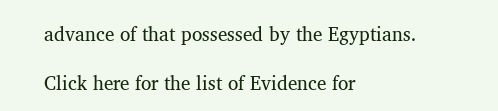advance of that possessed by the Egyptians.

Click here for the list of Evidence for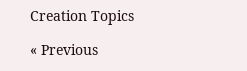Creation Topics

« Previous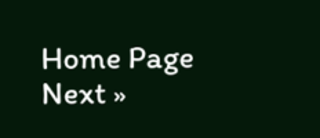Home Page                 Next »